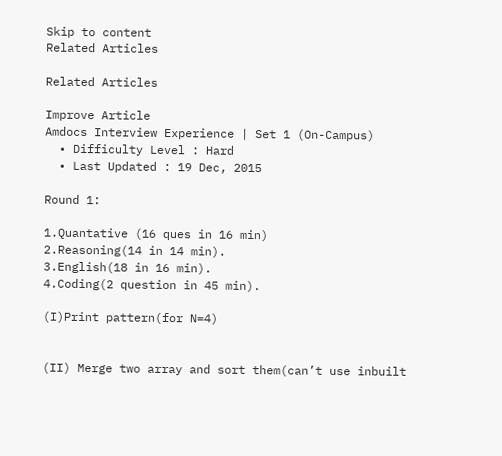Skip to content
Related Articles

Related Articles

Improve Article
Amdocs Interview Experience | Set 1 (On-Campus)
  • Difficulty Level : Hard
  • Last Updated : 19 Dec, 2015

Round 1:

1.Quantative (16 ques in 16 min)
2.Reasoning(14 in 14 min).
3.English(18 in 16 min).
4.Coding(2 question in 45 min).

(I)Print pattern(for N=4)


(II) Merge two array and sort them(can’t use inbuilt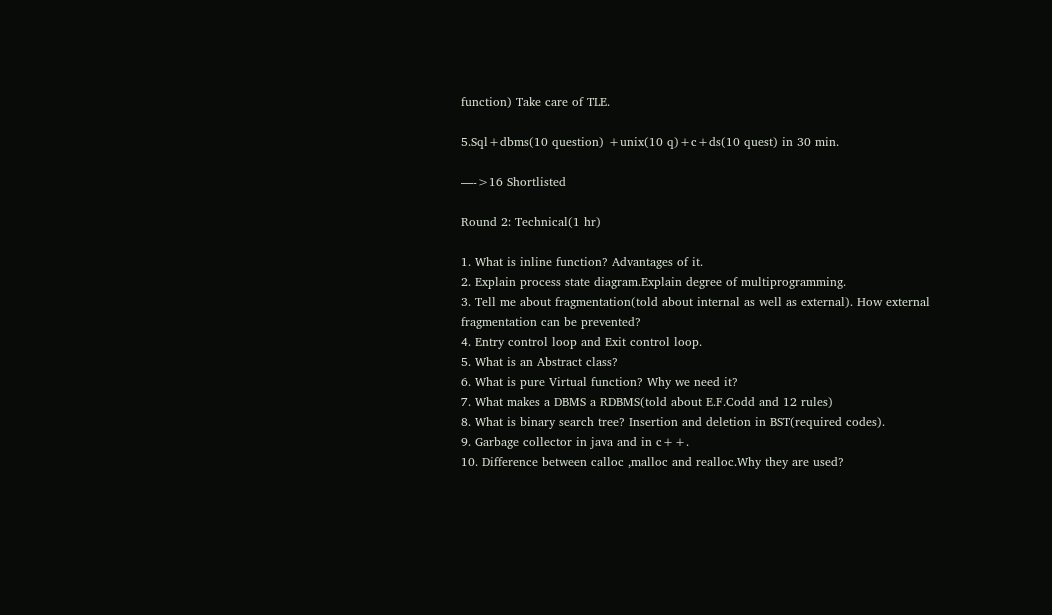function) Take care of TLE.

5.Sql+dbms(10 question) +unix(10 q)+c+ds(10 quest) in 30 min.

—->16 Shortlisted

Round 2: Technical(1 hr)

1. What is inline function? Advantages of it.
2. Explain process state diagram.Explain degree of multiprogramming.
3. Tell me about fragmentation(told about internal as well as external). How external fragmentation can be prevented?
4. Entry control loop and Exit control loop.
5. What is an Abstract class?
6. What is pure Virtual function? Why we need it?
7. What makes a DBMS a RDBMS(told about E.F.Codd and 12 rules)
8. What is binary search tree? Insertion and deletion in BST(required codes).
9. Garbage collector in java and in c++.
10. Difference between calloc ,malloc and realloc.Why they are used?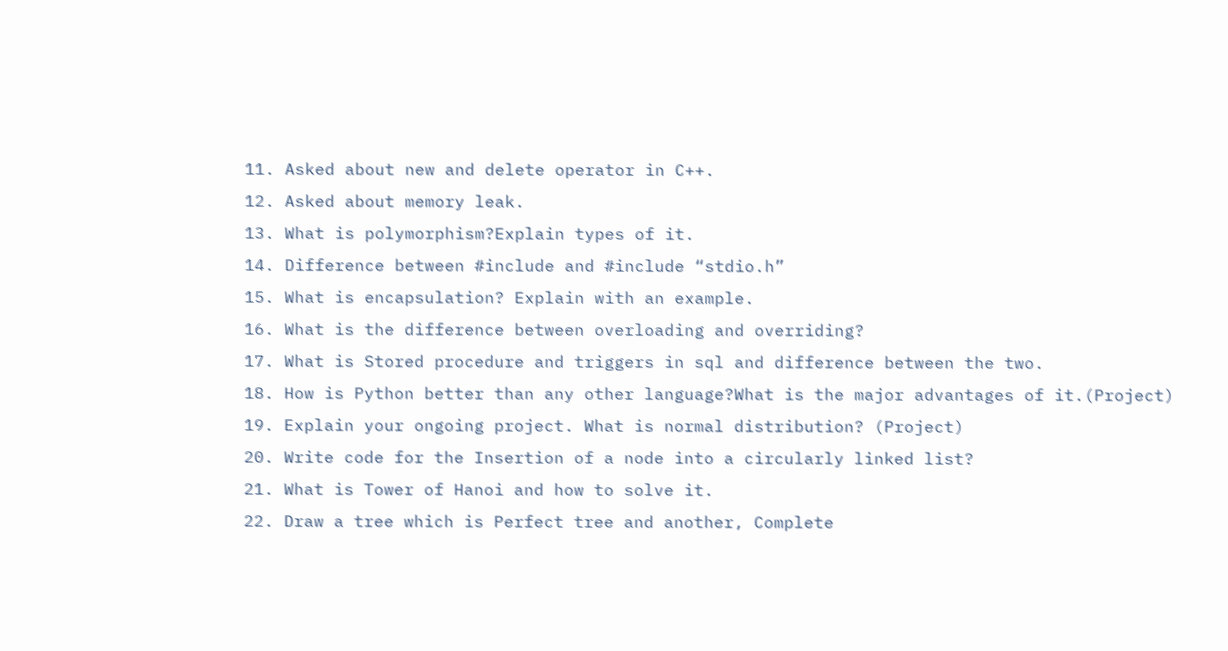11. Asked about new and delete operator in C++.
12. Asked about memory leak.
13. What is polymorphism?Explain types of it.
14. Difference between #include and #include “stdio.h”
15. What is encapsulation? Explain with an example.
16. What is the difference between overloading and overriding?
17. What is Stored procedure and triggers in sql and difference between the two.
18. How is Python better than any other language?What is the major advantages of it.(Project)
19. Explain your ongoing project. What is normal distribution? (Project)
20. Write code for the Insertion of a node into a circularly linked list?
21. What is Tower of Hanoi and how to solve it.
22. Draw a tree which is Perfect tree and another, Complete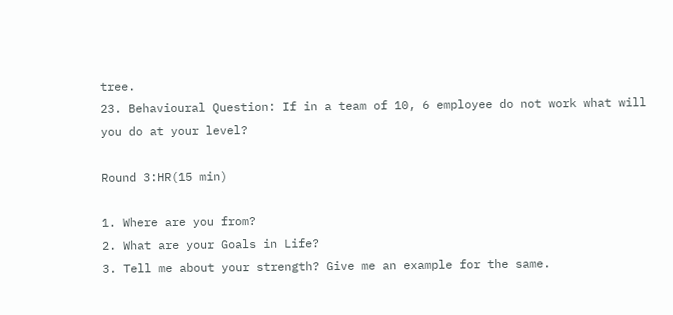tree.
23. Behavioural Question: If in a team of 10, 6 employee do not work what will you do at your level?

Round 3:HR(15 min)

1. Where are you from?
2. What are your Goals in Life?
3. Tell me about your strength? Give me an example for the same.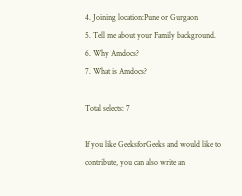4. Joining location:Pune or Gurgaon
5. Tell me about your Family background.
6. Why Amdocs?
7. What is Amdocs?

Total selects: 7

If you like GeeksforGeeks and would like to contribute, you can also write an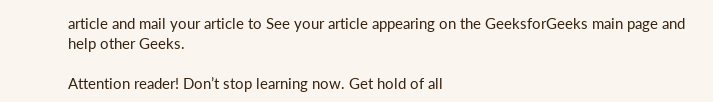article and mail your article to See your article appearing on the GeeksforGeeks main page and help other Geeks.

Attention reader! Don’t stop learning now. Get hold of all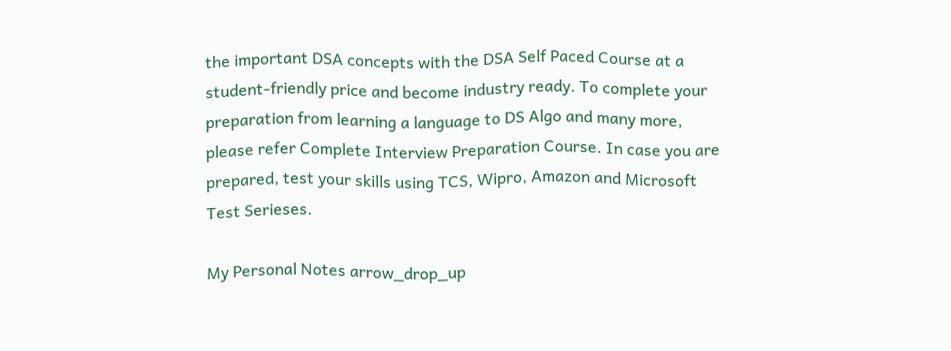the important DSA concepts with the DSA Self Paced Course at a student-friendly price and become industry ready. To complete your preparation from learning a language to DS Algo and many more, please refer Complete Interview Preparation Course. In case you are prepared, test your skills using TCS, Wipro, Amazon and Microsoft Test Serieses.

My Personal Notes arrow_drop_up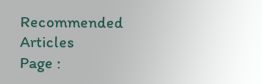Recommended Articles
Page :